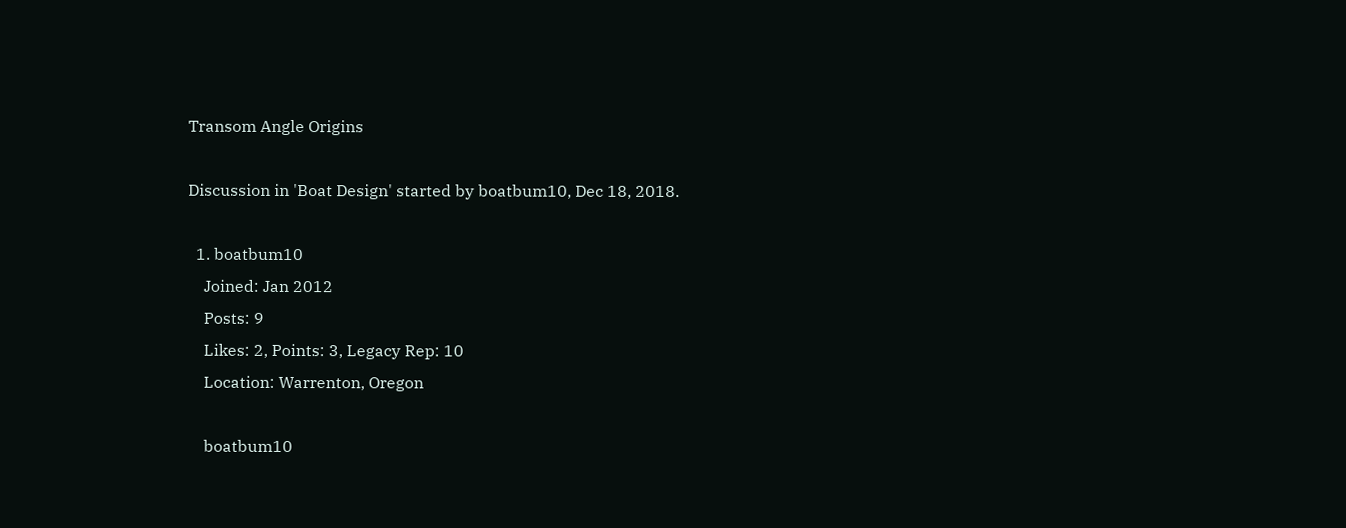Transom Angle Origins

Discussion in 'Boat Design' started by boatbum10, Dec 18, 2018.

  1. boatbum10
    Joined: Jan 2012
    Posts: 9
    Likes: 2, Points: 3, Legacy Rep: 10
    Location: Warrenton, Oregon

    boatbum10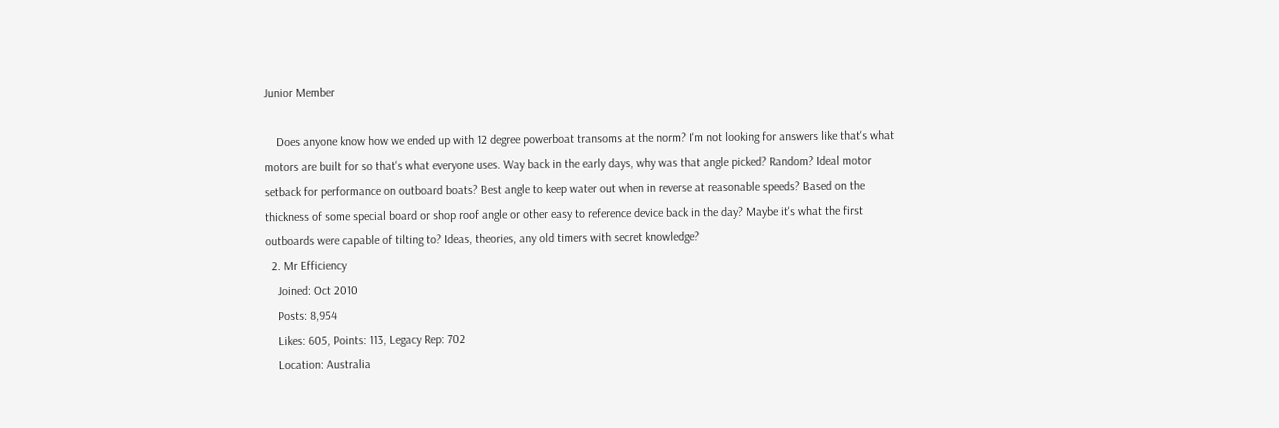Junior Member

    Does anyone know how we ended up with 12 degree powerboat transoms at the norm? I'm not looking for answers like that's what motors are built for so that's what everyone uses. Way back in the early days, why was that angle picked? Random? Ideal motor setback for performance on outboard boats? Best angle to keep water out when in reverse at reasonable speeds? Based on the thickness of some special board or shop roof angle or other easy to reference device back in the day? Maybe it's what the first outboards were capable of tilting to? Ideas, theories, any old timers with secret knowledge?
  2. Mr Efficiency
    Joined: Oct 2010
    Posts: 8,954
    Likes: 605, Points: 113, Legacy Rep: 702
    Location: Australia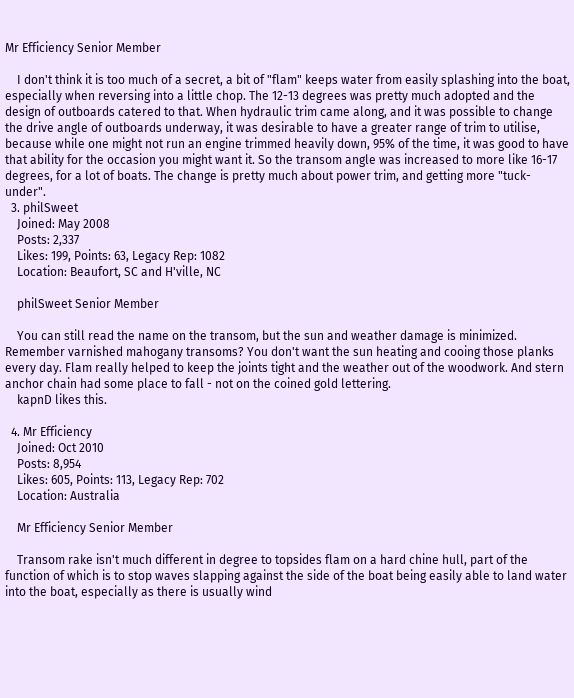Mr Efficiency Senior Member

    I don't think it is too much of a secret, a bit of "flam" keeps water from easily splashing into the boat, especially when reversing into a little chop. The 12-13 degrees was pretty much adopted and the design of outboards catered to that. When hydraulic trim came along, and it was possible to change the drive angle of outboards underway, it was desirable to have a greater range of trim to utilise, because while one might not run an engine trimmed heavily down, 95% of the time, it was good to have that ability for the occasion you might want it. So the transom angle was increased to more like 16-17 degrees, for a lot of boats. The change is pretty much about power trim, and getting more "tuck-under".
  3. philSweet
    Joined: May 2008
    Posts: 2,337
    Likes: 199, Points: 63, Legacy Rep: 1082
    Location: Beaufort, SC and H'ville, NC

    philSweet Senior Member

    You can still read the name on the transom, but the sun and weather damage is minimized. Remember varnished mahogany transoms? You don't want the sun heating and cooing those planks every day. Flam really helped to keep the joints tight and the weather out of the woodwork. And stern anchor chain had some place to fall - not on the coined gold lettering.
    kapnD likes this.

  4. Mr Efficiency
    Joined: Oct 2010
    Posts: 8,954
    Likes: 605, Points: 113, Legacy Rep: 702
    Location: Australia

    Mr Efficiency Senior Member

    Transom rake isn't much different in degree to topsides flam on a hard chine hull, part of the function of which is to stop waves slapping against the side of the boat being easily able to land water into the boat, especially as there is usually wind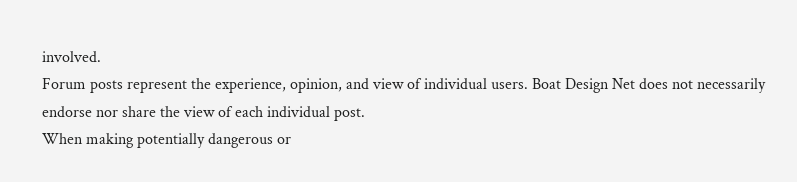involved.
Forum posts represent the experience, opinion, and view of individual users. Boat Design Net does not necessarily endorse nor share the view of each individual post.
When making potentially dangerous or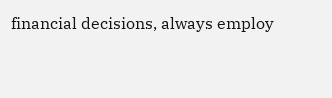financial decisions, always employ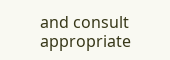and consult appropriate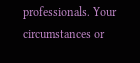professionals. Your circumstances or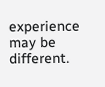experience may be different.